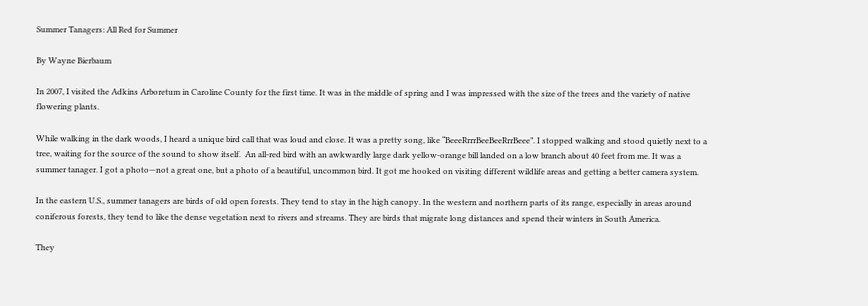Summer Tanagers: All Red for Summer

By Wayne Bierbaum

In 2007, I visited the Adkins Arboretum in Caroline County for the first time. It was in the middle of spring and I was impressed with the size of the trees and the variety of native flowering plants.

While walking in the dark woods, I heard a unique bird call that was loud and close. It was a pretty song, like “BeeeRrrrBeeBeeRrrBeee”. I stopped walking and stood quietly next to a tree, waiting for the source of the sound to show itself.  An all-red bird with an awkwardly large dark yellow-orange bill landed on a low branch about 40 feet from me. It was a summer tanager. I got a photo—not a great one, but a photo of a beautiful, uncommon bird. It got me hooked on visiting different wildlife areas and getting a better camera system.

In the eastern U.S., summer tanagers are birds of old open forests. They tend to stay in the high canopy. In the western and northern parts of its range, especially in areas around coniferous forests, they tend to like the dense vegetation next to rivers and streams. They are birds that migrate long distances and spend their winters in South America.

They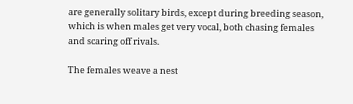are generally solitary birds, except during breeding season, which is when males get very vocal, both chasing females and scaring off rivals.

The females weave a nest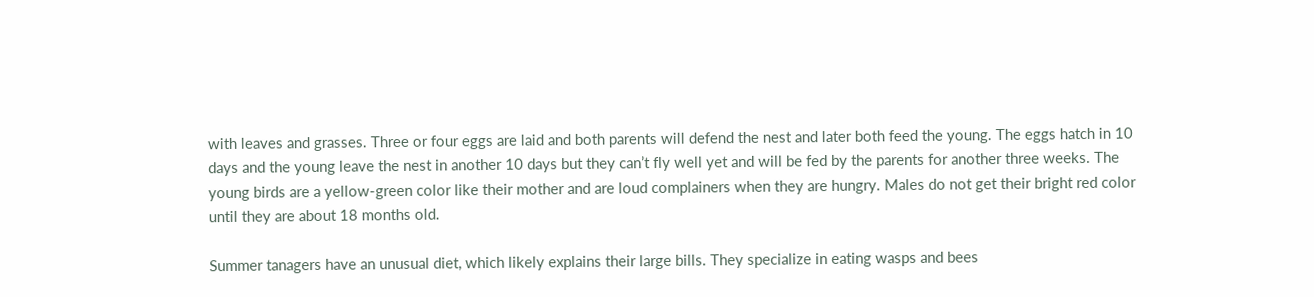with leaves and grasses. Three or four eggs are laid and both parents will defend the nest and later both feed the young. The eggs hatch in 10 days and the young leave the nest in another 10 days but they can’t fly well yet and will be fed by the parents for another three weeks. The young birds are a yellow-green color like their mother and are loud complainers when they are hungry. Males do not get their bright red color until they are about 18 months old.

Summer tanagers have an unusual diet, which likely explains their large bills. They specialize in eating wasps and bees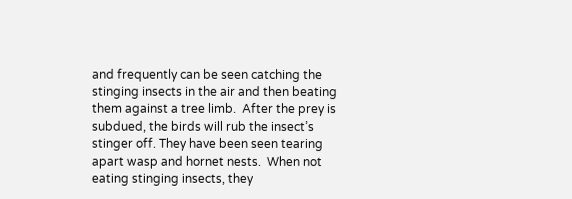and frequently can be seen catching the stinging insects in the air and then beating them against a tree limb.  After the prey is subdued, the birds will rub the insect’s stinger off. They have been seen tearing apart wasp and hornet nests.  When not eating stinging insects, they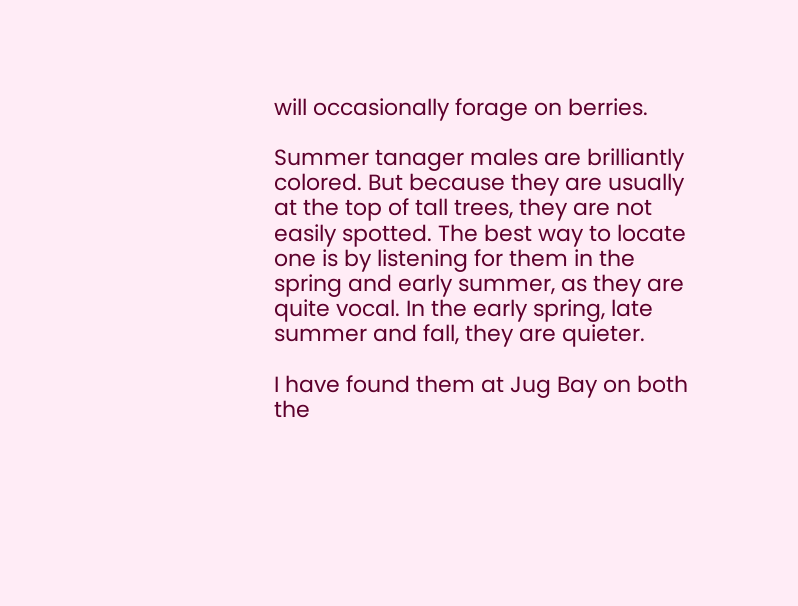will occasionally forage on berries.

Summer tanager males are brilliantly colored. But because they are usually at the top of tall trees, they are not easily spotted. The best way to locate one is by listening for them in the spring and early summer, as they are quite vocal. In the early spring, late summer and fall, they are quieter.

I have found them at Jug Bay on both the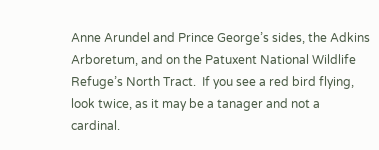Anne Arundel and Prince George’s sides, the Adkins Arboretum, and on the Patuxent National Wildlife Refuge’s North Tract.  If you see a red bird flying, look twice, as it may be a tanager and not a cardinal.